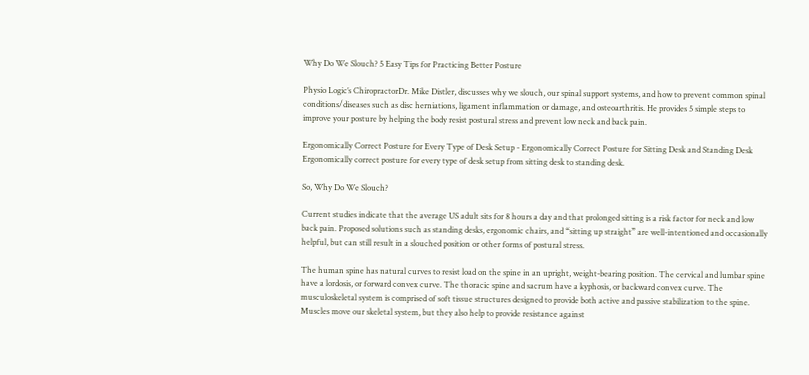Why Do We Slouch? 5 Easy Tips for Practicing Better Posture

Physio Logic’s ChiropractorDr. Mike Distler, discusses why we slouch, our spinal support systems, and how to prevent common spinal conditions/diseases such as disc herniations, ligament inflammation or damage, and osteoarthritis. He provides 5 simple steps to improve your posture by helping the body resist postural stress and prevent low neck and back pain.

Ergonomically Correct Posture for Every Type of Desk Setup - Ergonomically Correct Posture for Sitting Desk and Standing Desk
Ergonomically correct posture for every type of desk setup from sitting desk to standing desk.

So, Why Do We Slouch?

Current studies indicate that the average US adult sits for 8 hours a day and that prolonged sitting is a risk factor for neck and low back pain. Proposed solutions such as standing desks, ergonomic chairs, and “sitting up straight” are well-intentioned and occasionally helpful, but can still result in a slouched position or other forms of postural stress.

The human spine has natural curves to resist load on the spine in an upright, weight-bearing position. The cervical and lumbar spine have a lordosis, or forward convex curve. The thoracic spine and sacrum have a kyphosis, or backward convex curve. The musculoskeletal system is comprised of soft tissue structures designed to provide both active and passive stabilization to the spine. Muscles move our skeletal system, but they also help to provide resistance against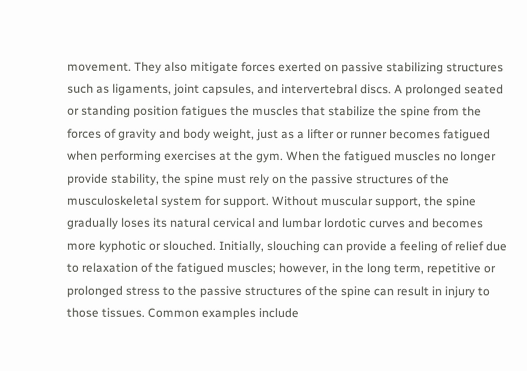movement. They also mitigate forces exerted on passive stabilizing structures such as ligaments, joint capsules, and intervertebral discs. A prolonged seated or standing position fatigues the muscles that stabilize the spine from the forces of gravity and body weight, just as a lifter or runner becomes fatigued when performing exercises at the gym. When the fatigued muscles no longer provide stability, the spine must rely on the passive structures of the musculoskeletal system for support. Without muscular support, the spine gradually loses its natural cervical and lumbar lordotic curves and becomes more kyphotic or slouched. Initially, slouching can provide a feeling of relief due to relaxation of the fatigued muscles; however, in the long term, repetitive or prolonged stress to the passive structures of the spine can result in injury to those tissues. Common examples include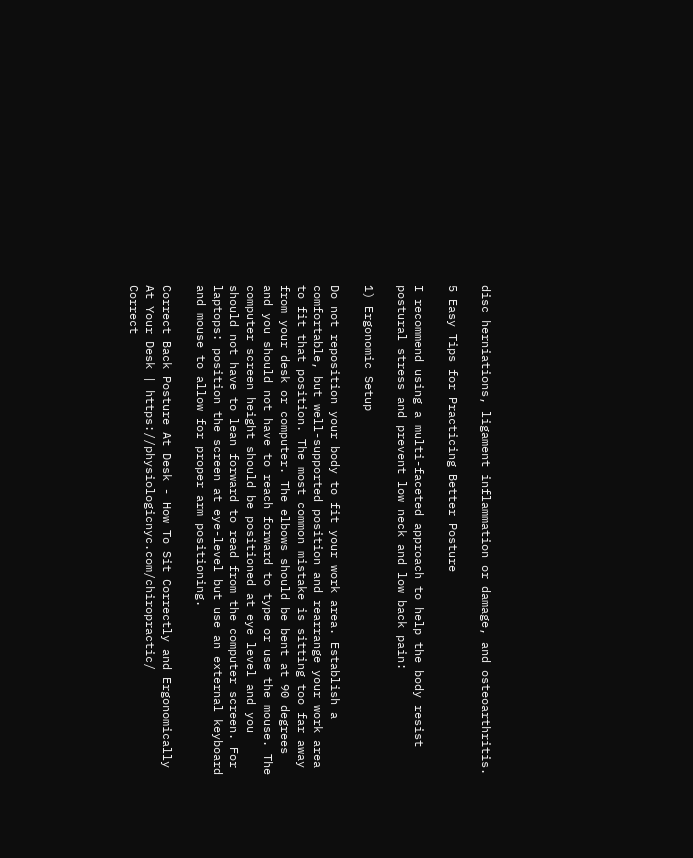disc herniations, ligament inflammation or damage, and osteoarthritis.

5 Easy Tips for Practicing Better Posture

I recommend using a multi-faceted approach to help the body resist postural stress and prevent low neck and low back pain:

1) Ergonomic Setup

Do not reposition your body to fit your work area. Establish a comfortable, but well-supported position and rearrange your work area to fit that position. The most common mistake is sitting too far away from your desk or computer. The elbows should be bent at 90 degrees and you should not have to reach forward to type or use the mouse. The computer screen height should be positioned at eye level and you should not have to lean forward to read from the computer screen. For laptops: position the screen at eye-level but use an external keyboard and mouse to allow for proper arm positioning.

Correct Back Posture At Desk - How To Sit Correctly and Ergonomically At Your Desk | https://physiologicnyc.com/chiropractic/
Correct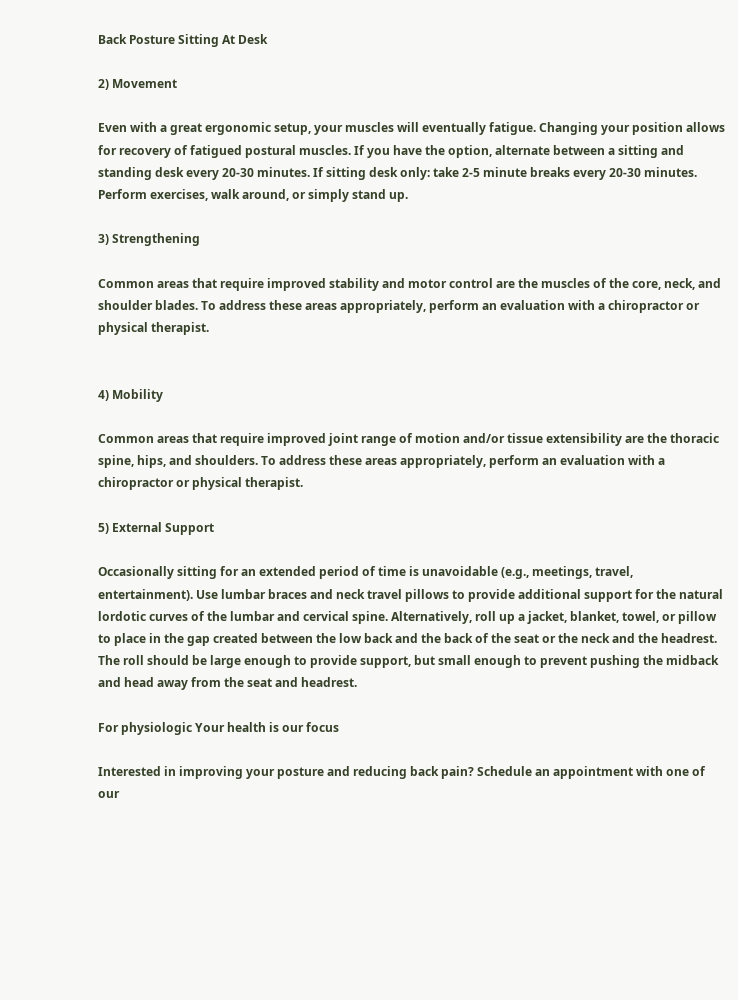Back Posture Sitting At Desk

2) Movement

Even with a great ergonomic setup, your muscles will eventually fatigue. Changing your position allows for recovery of fatigued postural muscles. If you have the option, alternate between a sitting and standing desk every 20-30 minutes. If sitting desk only: take 2-5 minute breaks every 20-30 minutes. Perform exercises, walk around, or simply stand up.

3) Strengthening

Common areas that require improved stability and motor control are the muscles of the core, neck, and shoulder blades. To address these areas appropriately, perform an evaluation with a chiropractor or physical therapist.


4) Mobility

Common areas that require improved joint range of motion and/or tissue extensibility are the thoracic spine, hips, and shoulders. To address these areas appropriately, perform an evaluation with a chiropractor or physical therapist.

5) External Support

Occasionally sitting for an extended period of time is unavoidable (e.g., meetings, travel, entertainment). Use lumbar braces and neck travel pillows to provide additional support for the natural lordotic curves of the lumbar and cervical spine. Alternatively, roll up a jacket, blanket, towel, or pillow to place in the gap created between the low back and the back of the seat or the neck and the headrest. The roll should be large enough to provide support, but small enough to prevent pushing the midback and head away from the seat and headrest.

For physiologic Your health is our focus

Interested in improving your posture and reducing back pain? Schedule an appointment with one of our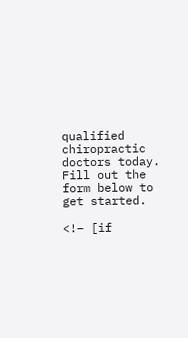qualified chiropractic doctors today. Fill out the form below to get started.

<!– [if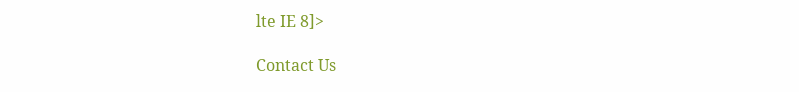lte IE 8]>

Contact Us